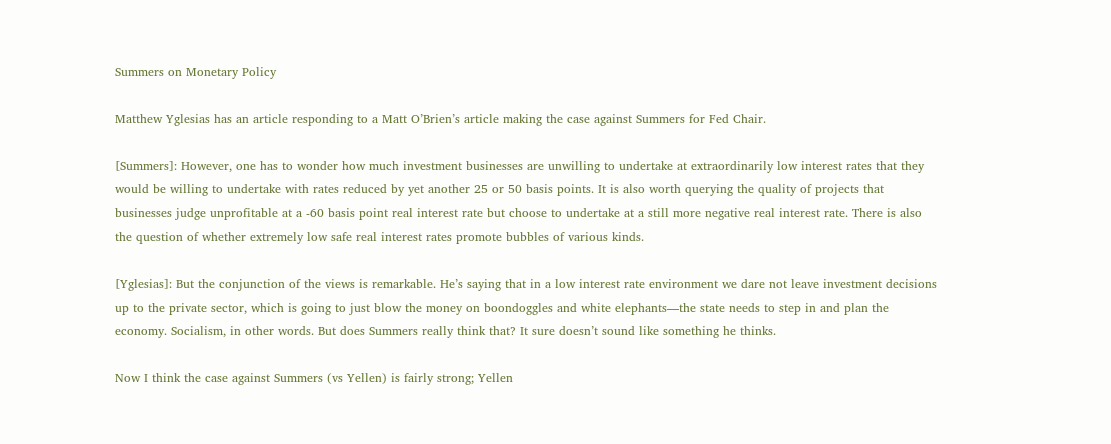Summers on Monetary Policy

Matthew Yglesias has an article responding to a Matt O’Brien’s article making the case against Summers for Fed Chair.

[Summers]: However, one has to wonder how much investment businesses are unwilling to undertake at extraordinarily low interest rates that they would be willing to undertake with rates reduced by yet another 25 or 50 basis points. It is also worth querying the quality of projects that businesses judge unprofitable at a -60 basis point real interest rate but choose to undertake at a still more negative real interest rate. There is also the question of whether extremely low safe real interest rates promote bubbles of various kinds.

[Yglesias]: But the conjunction of the views is remarkable. He’s saying that in a low interest rate environment we dare not leave investment decisions up to the private sector, which is going to just blow the money on boondoggles and white elephants—the state needs to step in and plan the economy. Socialism, in other words. But does Summers really think that? It sure doesn’t sound like something he thinks.

Now I think the case against Summers (vs Yellen) is fairly strong; Yellen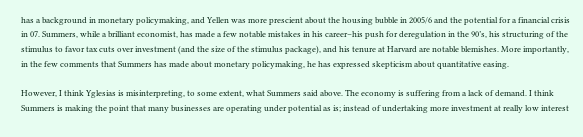has a background in monetary policymaking, and Yellen was more prescient about the housing bubble in 2005/6 and the potential for a financial crisis in 07. Summers, while a brilliant economist, has made a few notable mistakes in his career–his push for deregulation in the 90’s, his structuring of the stimulus to favor tax cuts over investment (and the size of the stimulus package), and his tenure at Harvard are notable blemishes. More importantly, in the few comments that Summers has made about monetary policymaking, he has expressed skepticism about quantitative easing.

However, I think Yglesias is misinterpreting, to some extent, what Summers said above. The economy is suffering from a lack of demand. I think Summers is making the point that many businesses are operating under potential as is; instead of undertaking more investment at really low interest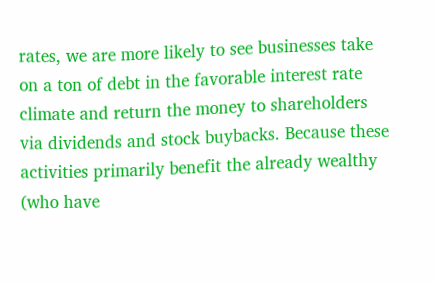rates, we are more likely to see businesses take on a ton of debt in the favorable interest rate climate and return the money to shareholders via dividends and stock buybacks. Because these activities primarily benefit the already wealthy (who have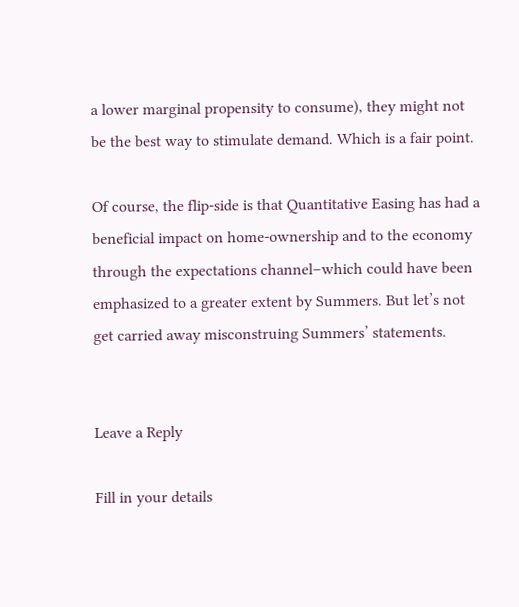a lower marginal propensity to consume), they might not be the best way to stimulate demand. Which is a fair point.

Of course, the flip-side is that Quantitative Easing has had a beneficial impact on home-ownership and to the economy through the expectations channel–which could have been emphasized to a greater extent by Summers. But let’s not get carried away misconstruing Summers’ statements.


Leave a Reply

Fill in your details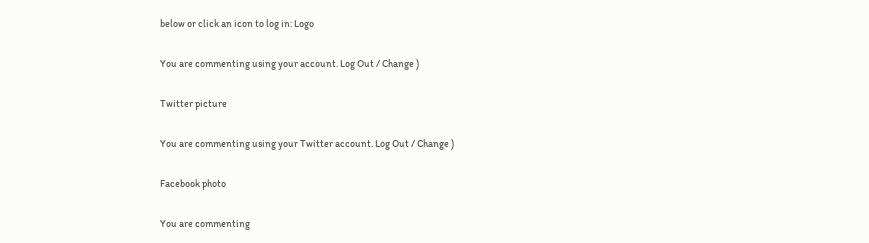below or click an icon to log in: Logo

You are commenting using your account. Log Out / Change )

Twitter picture

You are commenting using your Twitter account. Log Out / Change )

Facebook photo

You are commenting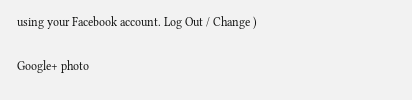using your Facebook account. Log Out / Change )

Google+ photo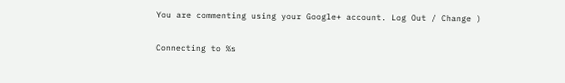You are commenting using your Google+ account. Log Out / Change )

Connecting to %s